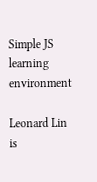Simple JS learning environment

Leonard Lin is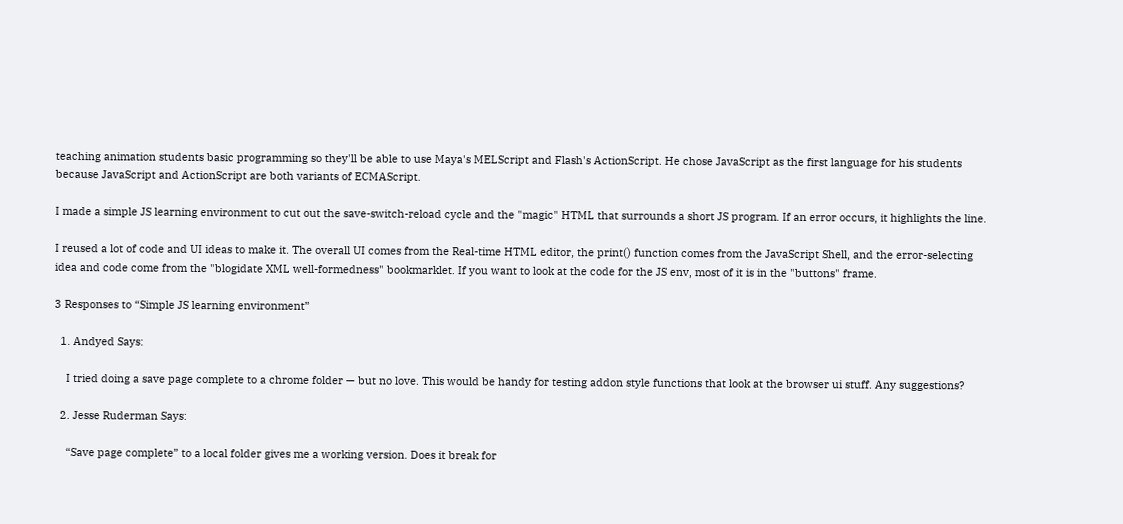teaching animation students basic programming so they'll be able to use Maya's MELScript and Flash's ActionScript. He chose JavaScript as the first language for his students because JavaScript and ActionScript are both variants of ECMAScript.

I made a simple JS learning environment to cut out the save-switch-reload cycle and the "magic" HTML that surrounds a short JS program. If an error occurs, it highlights the line.

I reused a lot of code and UI ideas to make it. The overall UI comes from the Real-time HTML editor, the print() function comes from the JavaScript Shell, and the error-selecting idea and code come from the "blogidate XML well-formedness" bookmarklet. If you want to look at the code for the JS env, most of it is in the "buttons" frame.

3 Responses to “Simple JS learning environment”

  1. Andyed Says:

    I tried doing a save page complete to a chrome folder — but no love. This would be handy for testing addon style functions that look at the browser ui stuff. Any suggestions?

  2. Jesse Ruderman Says:

    “Save page complete” to a local folder gives me a working version. Does it break for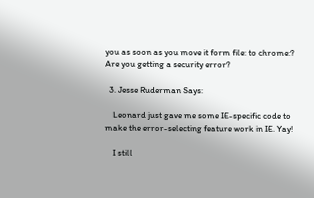you as soon as you move it form file: to chrome:? Are you getting a security error?

  3. Jesse Ruderman Says:

    Leonard just gave me some IE-specific code to make the error-selecting feature work in IE. Yay!

    I still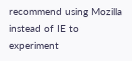recommend using Mozilla instead of IE to experiment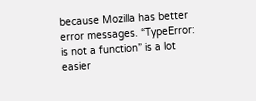because Mozilla has better error messages. “TypeError: is not a function” is a lot easier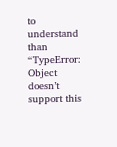to understand than “TypeError: Object doesn’t support this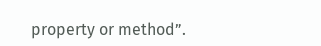property or method”.